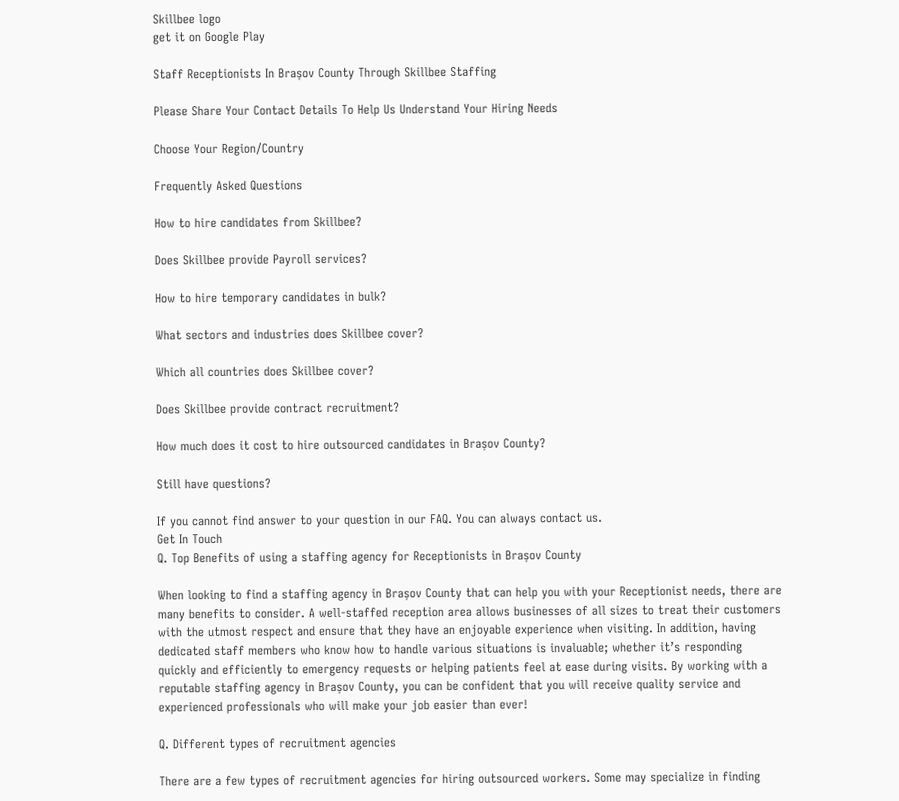Skillbee logo
get it on Google Play

Staff Receptionists In Brașov County Through Skillbee Staffing

Please Share Your Contact Details To Help Us Understand Your Hiring Needs

Choose Your Region/Country

Frequently Asked Questions

How to hire candidates from Skillbee?

Does Skillbee provide Payroll services?

How to hire temporary candidates in bulk?

What sectors and industries does Skillbee cover?

Which all countries does Skillbee cover?

Does Skillbee provide contract recruitment?

How much does it cost to hire outsourced candidates in Brașov County?

Still have questions?

If you cannot find answer to your question in our FAQ. You can always contact us.
Get In Touch
Q. Top Benefits of using a staffing agency for Receptionists in Brașov County

When looking to find a staffing agency in Brașov County that can help you with your Receptionist needs, there are many benefits to consider. A well-staffed reception area allows businesses of all sizes to treat their customers with the utmost respect and ensure that they have an enjoyable experience when visiting. In addition, having dedicated staff members who know how to handle various situations is invaluable; whether it’s responding quickly and efficiently to emergency requests or helping patients feel at ease during visits. By working with a reputable staffing agency in Brașov County, you can be confident that you will receive quality service and experienced professionals who will make your job easier than ever!

Q. Different types of recruitment agencies

There are a few types of recruitment agencies for hiring outsourced workers. Some may specialize in finding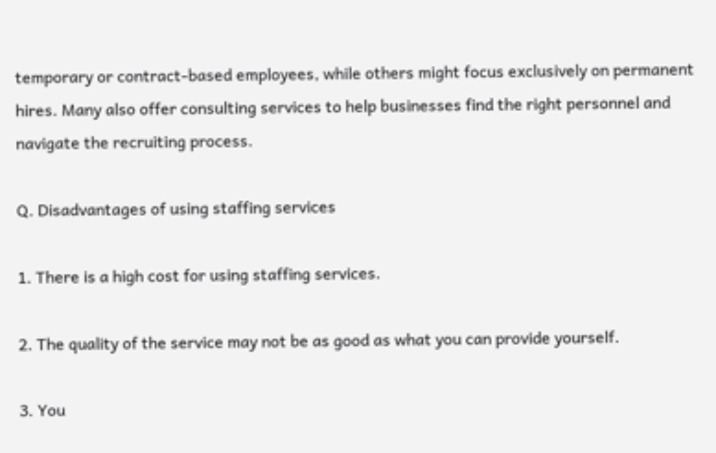temporary or contract-based employees, while others might focus exclusively on permanent hires. Many also offer consulting services to help businesses find the right personnel and navigate the recruiting process.

Q. Disadvantages of using staffing services

1. There is a high cost for using staffing services.

2. The quality of the service may not be as good as what you can provide yourself.

3. You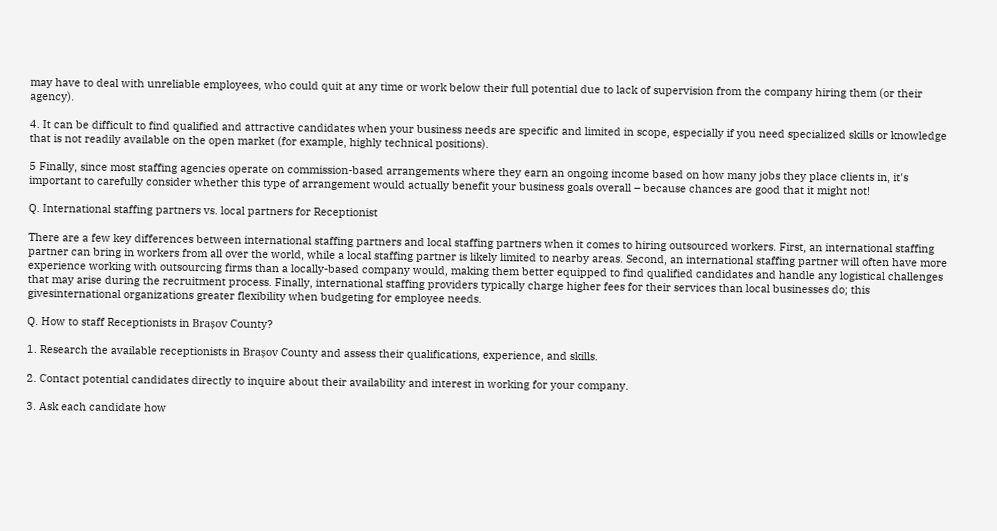may have to deal with unreliable employees, who could quit at any time or work below their full potential due to lack of supervision from the company hiring them (or their agency).

4. It can be difficult to find qualified and attractive candidates when your business needs are specific and limited in scope, especially if you need specialized skills or knowledge that is not readily available on the open market (for example, highly technical positions).

5 Finally, since most staffing agencies operate on commission-based arrangements where they earn an ongoing income based on how many jobs they place clients in, it's important to carefully consider whether this type of arrangement would actually benefit your business goals overall – because chances are good that it might not!

Q. International staffing partners vs. local partners for Receptionist

There are a few key differences between international staffing partners and local staffing partners when it comes to hiring outsourced workers. First, an international staffing partner can bring in workers from all over the world, while a local staffing partner is likely limited to nearby areas. Second, an international staffing partner will often have more experience working with outsourcing firms than a locally-based company would, making them better equipped to find qualified candidates and handle any logistical challenges that may arise during the recruitment process. Finally, international staffing providers typically charge higher fees for their services than local businesses do; this givesinternational organizations greater flexibility when budgeting for employee needs.

Q. How to staff Receptionists in Brașov County?

1. Research the available receptionists in Brașov County and assess their qualifications, experience, and skills.

2. Contact potential candidates directly to inquire about their availability and interest in working for your company.

3. Ask each candidate how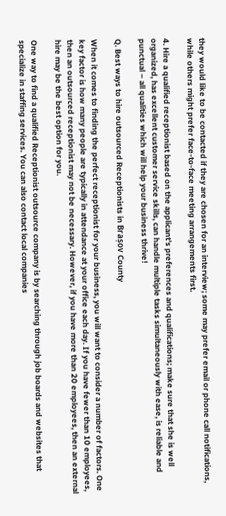they would like to be contacted if they are chosen for an interview; some may prefer email or phone call notifications, while others might prefer face-to-face meeting arrangements first.

4. Hire a qualified receptionist based on the applicant's preferences and qualifications; make sure that she is well organized, has excellent customer service skills, can handle multiple tasks simultaneously with ease, is reliable and punctual – all qualities which will help your business thrive!

Q. Best ways to hire outsourced Receptionists in Brașov County

When it comes to finding the perfect receptionist for your business, you will want to consider a number of factors. One key factor is how many people are typically in attendance at your office each day. If you have fewer than 10 employees, then an outsourced receptionist may not be necessary. However, if you have more than 20 employees, then an external hire may be the best option for you.

One way to find a qualified Receptionist outsource company is by searching through job boards and websites that specialize in staffing services. You can also contact local companies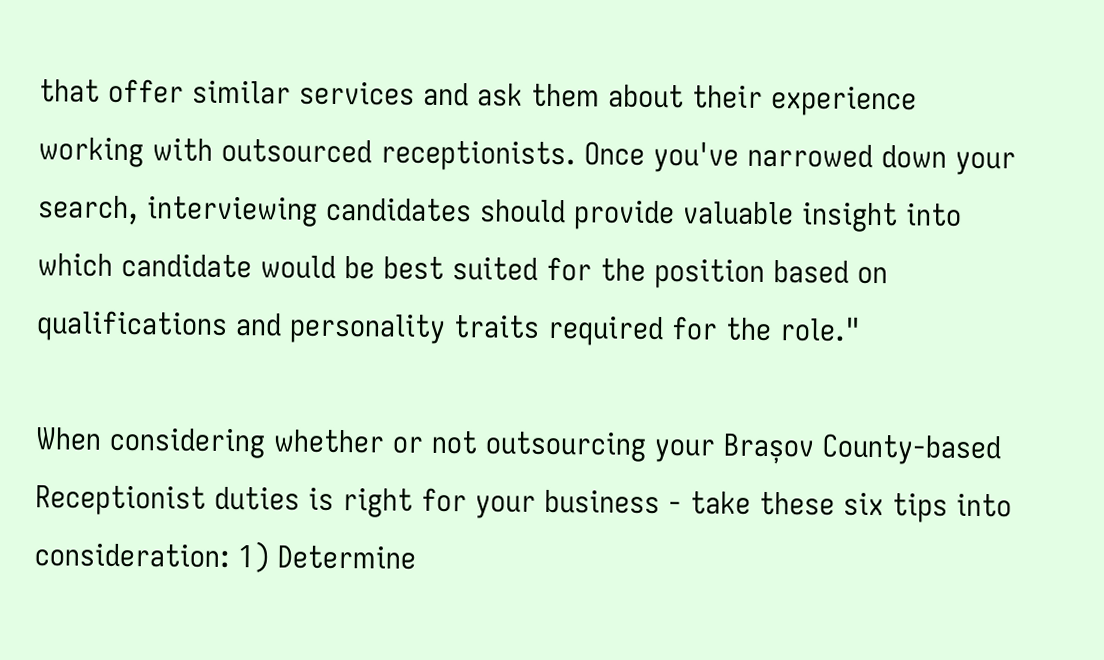that offer similar services and ask them about their experience working with outsourced receptionists. Once you've narrowed down your search, interviewing candidates should provide valuable insight into which candidate would be best suited for the position based on qualifications and personality traits required for the role."

When considering whether or not outsourcing your Brașov County-based Receptionist duties is right for your business - take these six tips into consideration: 1) Determine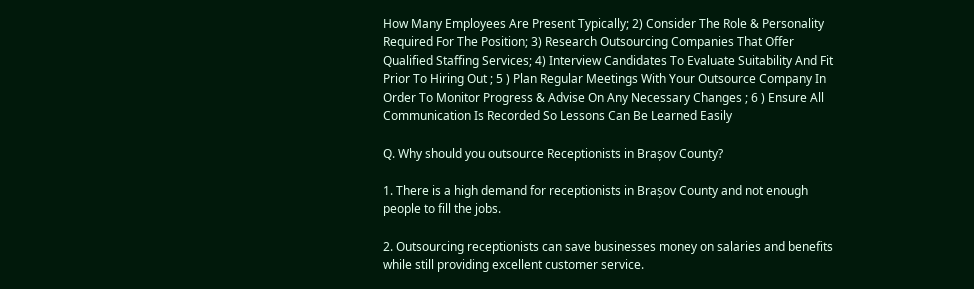How Many Employees Are Present Typically; 2) Consider The Role & Personality Required For The Position; 3) Research Outsourcing Companies That Offer Qualified Staffing Services; 4) Interview Candidates To Evaluate Suitability And Fit Prior To Hiring Out ; 5 ) Plan Regular Meetings With Your Outsource Company In Order To Monitor Progress & Advise On Any Necessary Changes ; 6 ) Ensure All Communication Is Recorded So Lessons Can Be Learned Easily

Q. Why should you outsource Receptionists in Brașov County?

1. There is a high demand for receptionists in Brașov County and not enough people to fill the jobs.

2. Outsourcing receptionists can save businesses money on salaries and benefits while still providing excellent customer service.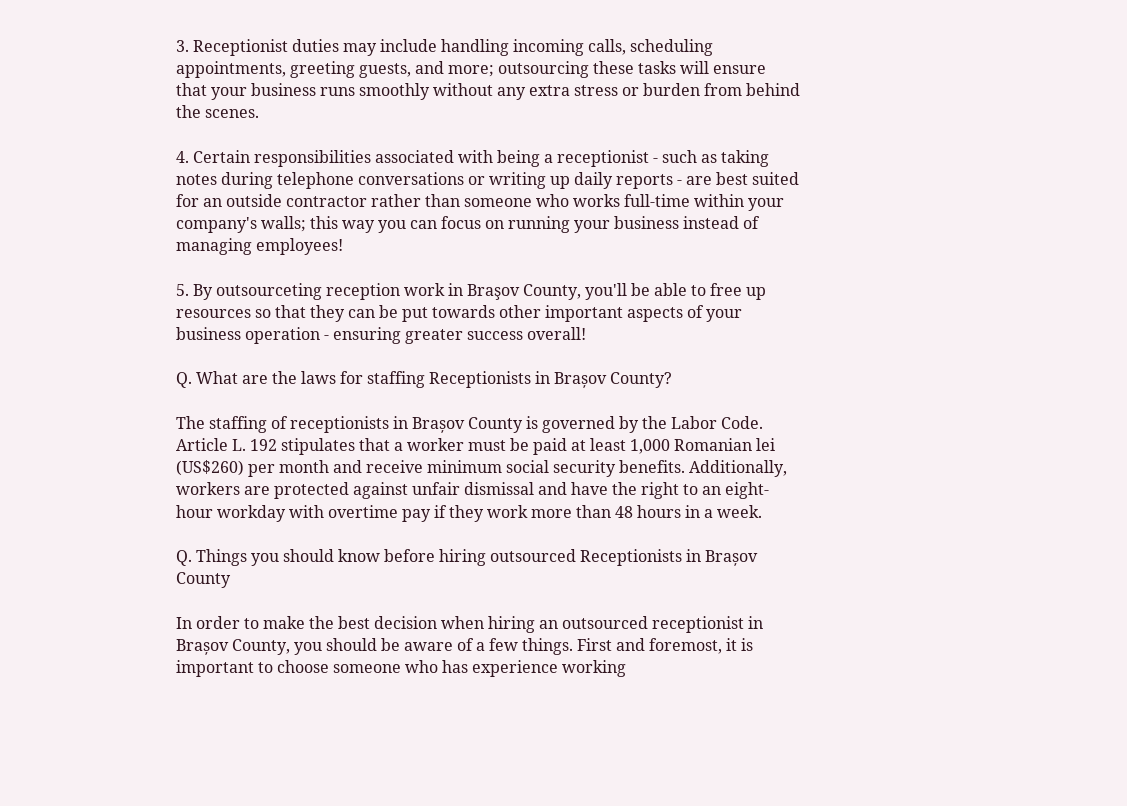3. Receptionist duties may include handling incoming calls, scheduling appointments, greeting guests, and more; outsourcing these tasks will ensure that your business runs smoothly without any extra stress or burden from behind the scenes.

4. Certain responsibilities associated with being a receptionist - such as taking notes during telephone conversations or writing up daily reports - are best suited for an outside contractor rather than someone who works full-time within your company's walls; this way you can focus on running your business instead of managing employees!

5. By outsourceting reception work in Braşov County, you'll be able to free up resources so that they can be put towards other important aspects of your business operation - ensuring greater success overall!

Q. What are the laws for staffing Receptionists in Brașov County?

The staffing of receptionists in Brașov County is governed by the Labor Code. Article L. 192 stipulates that a worker must be paid at least 1,000 Romanian lei (US$260) per month and receive minimum social security benefits. Additionally, workers are protected against unfair dismissal and have the right to an eight-hour workday with overtime pay if they work more than 48 hours in a week.

Q. Things you should know before hiring outsourced Receptionists in Brașov County

In order to make the best decision when hiring an outsourced receptionist in Brașov County, you should be aware of a few things. First and foremost, it is important to choose someone who has experience working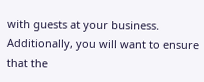with guests at your business. Additionally, you will want to ensure that the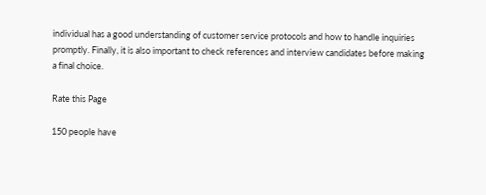individual has a good understanding of customer service protocols and how to handle inquiries promptly. Finally, it is also important to check references and interview candidates before making a final choice.

Rate this Page

150 people have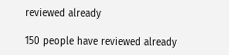reviewed already

150 people have reviewed already